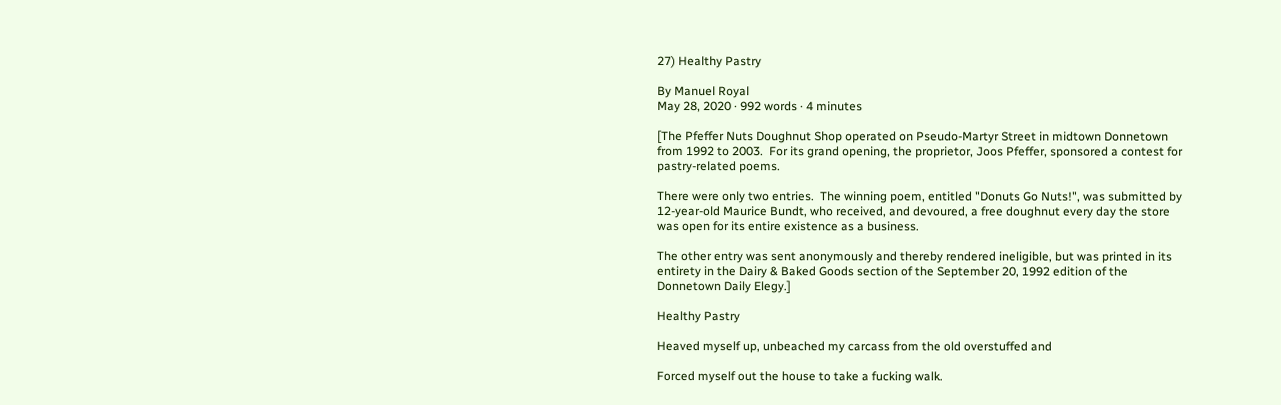27) Healthy Pastry

By Manuel Royal
May 28, 2020 · 992 words · 4 minutes

[The Pfeffer Nuts Doughnut Shop operated on Pseudo-Martyr Street in midtown Donnetown from 1992 to 2003.  For its grand opening, the proprietor, Joos Pfeffer, sponsored a contest for pastry-related poems.

There were only two entries.  The winning poem, entitled "Donuts Go Nuts!", was submitted by 12-year-old Maurice Bundt, who received, and devoured, a free doughnut every day the store was open for its entire existence as a business.

The other entry was sent anonymously and thereby rendered ineligible, but was printed in its entirety in the Dairy & Baked Goods section of the September 20, 1992 edition of the Donnetown Daily Elegy.]

Healthy Pastry

Heaved myself up, unbeached my carcass from the old overstuffed and

Forced myself out the house to take a fucking walk.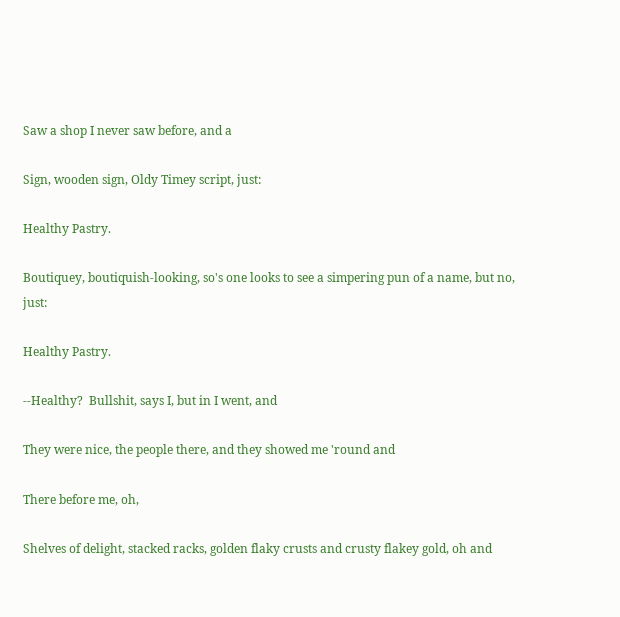Saw a shop I never saw before, and a

Sign, wooden sign, Oldy Timey script, just:

Healthy Pastry.

Boutiquey, boutiquish-looking, so's one looks to see a simpering pun of a name, but no, just:

Healthy Pastry.

--Healthy?  Bullshit, says I, but in I went, and

They were nice, the people there, and they showed me 'round and

There before me, oh,

Shelves of delight, stacked racks, golden flaky crusts and crusty flakey gold, oh and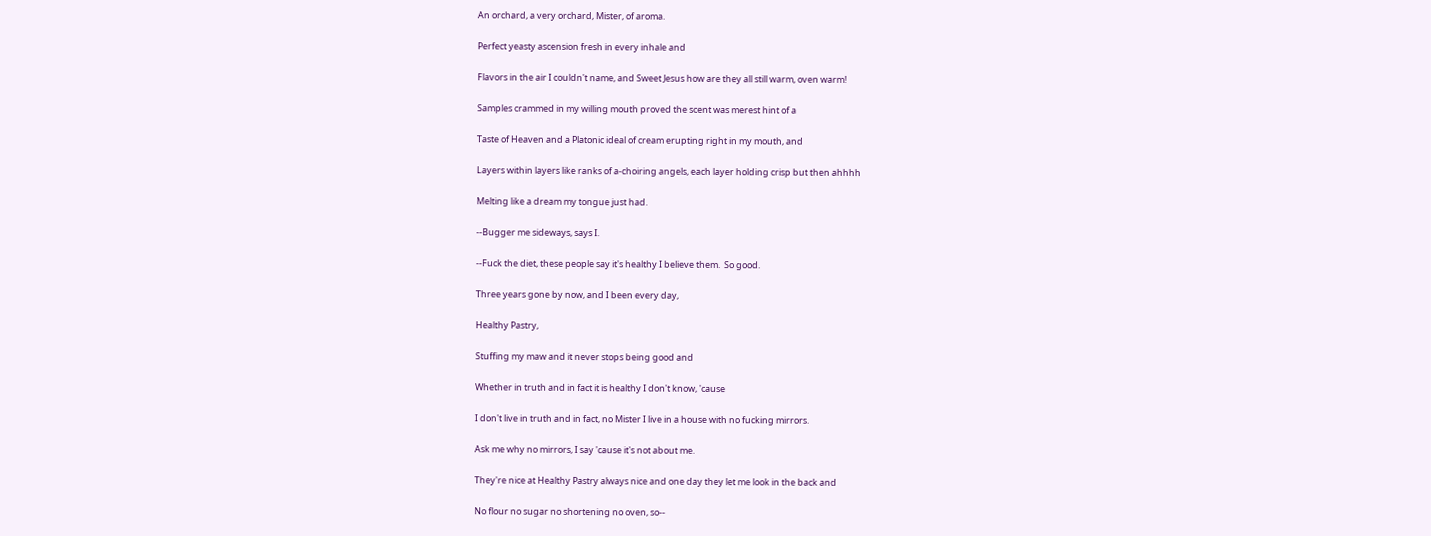An orchard, a very orchard, Mister, of aroma.

Perfect yeasty ascension fresh in every inhale and

Flavors in the air I couldn't name, and Sweet Jesus how are they all still warm, oven warm!

Samples crammed in my willing mouth proved the scent was merest hint of a

Taste of Heaven and a Platonic ideal of cream erupting right in my mouth, and

Layers within layers like ranks of a-choiring angels, each layer holding crisp but then ahhhh

Melting like a dream my tongue just had.

--Bugger me sideways, says I.

--Fuck the diet, these people say it's healthy I believe them.  So good.

Three years gone by now, and I been every day,

Healthy Pastry,

Stuffing my maw and it never stops being good and

Whether in truth and in fact it is healthy I don't know, 'cause

I don't live in truth and in fact, no Mister I live in a house with no fucking mirrors.

Ask me why no mirrors, I say 'cause it's not about me.

They're nice at Healthy Pastry always nice and one day they let me look in the back and

No flour no sugar no shortening no oven, so--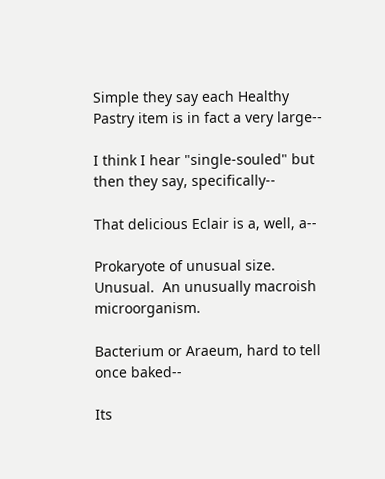Simple they say each Healthy Pastry item is in fact a very large--

I think I hear "single-souled" but then they say, specifically--

That delicious Eclair is a, well, a--

Prokaryote of unusual size.  Unusual.  An unusually macroish microorganism.

Bacterium or Araeum, hard to tell once baked--

Its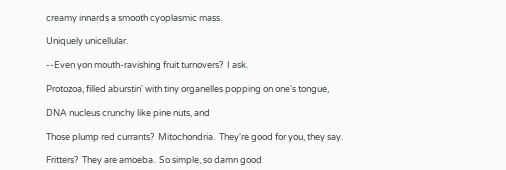creamy innards a smooth cyoplasmic mass.

Uniquely unicellular.

--Even yon mouth-ravishing fruit turnovers?  I ask.

Protozoa, filled aburstin' with tiny organelles popping on one's tongue,

DNA nucleus crunchy like pine nuts, and

Those plump red currants?  Mitochondria.  They're good for you, they say.

Fritters?  They are amoeba.  So simple, so damn good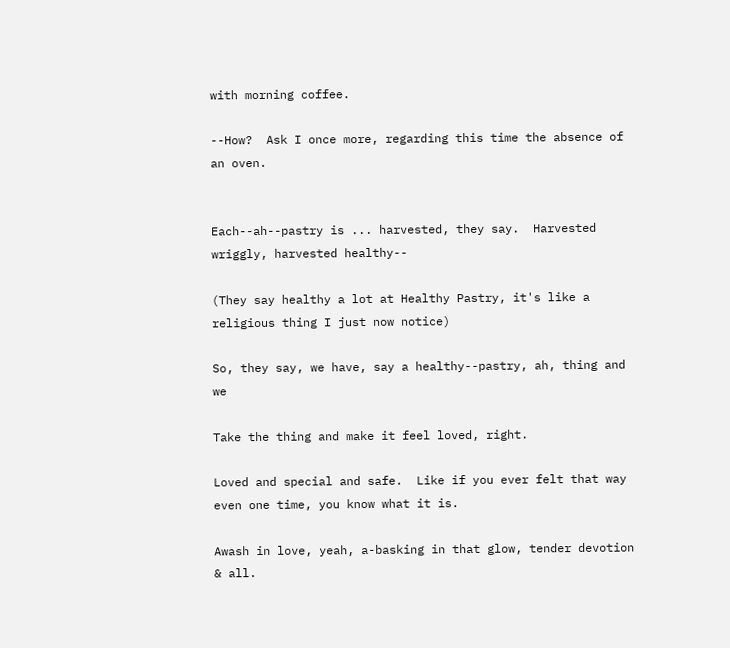with morning coffee.

--How?  Ask I once more, regarding this time the absence of an oven.


Each--ah--pastry is ... harvested, they say.  Harvested wriggly, harvested healthy--

(They say healthy a lot at Healthy Pastry, it's like a religious thing I just now notice)

So, they say, we have, say a healthy--pastry, ah, thing and we

Take the thing and make it feel loved, right.

Loved and special and safe.  Like if you ever felt that way even one time, you know what it is.

Awash in love, yeah, a-basking in that glow, tender devotion & all.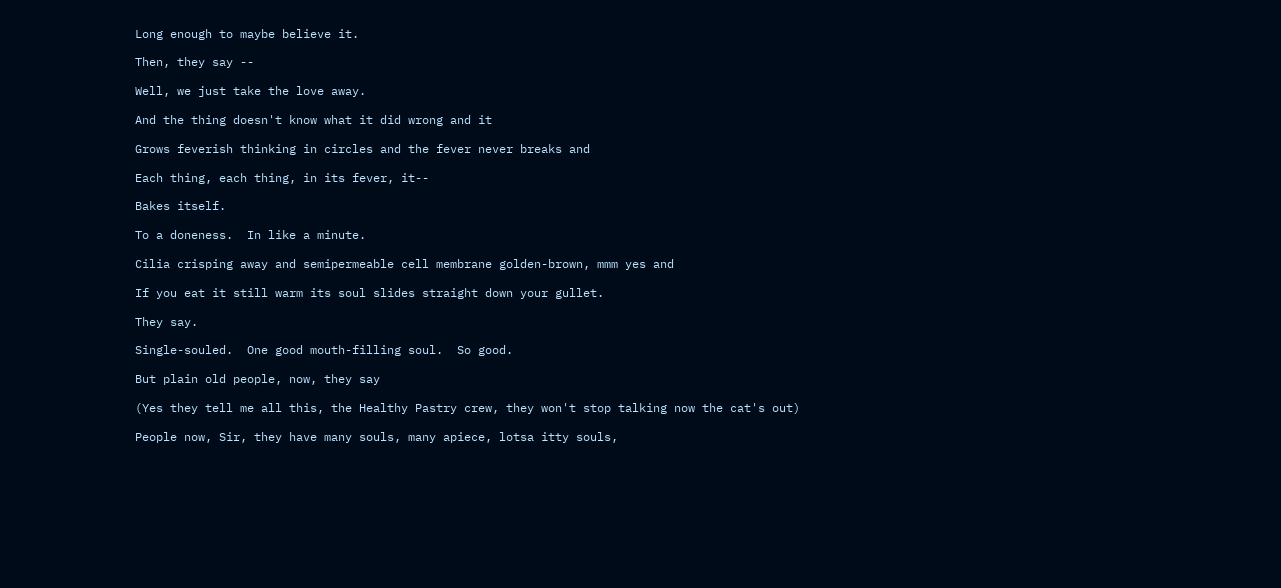Long enough to maybe believe it.

Then, they say --

Well, we just take the love away.

And the thing doesn't know what it did wrong and it

Grows feverish thinking in circles and the fever never breaks and

Each thing, each thing, in its fever, it--

Bakes itself.

To a doneness.  In like a minute.

Cilia crisping away and semipermeable cell membrane golden-brown, mmm yes and

If you eat it still warm its soul slides straight down your gullet.

They say.

Single-souled.  One good mouth-filling soul.  So good.

But plain old people, now, they say

(Yes they tell me all this, the Healthy Pastry crew, they won't stop talking now the cat's out)

People now, Sir, they have many souls, many apiece, lotsa itty souls,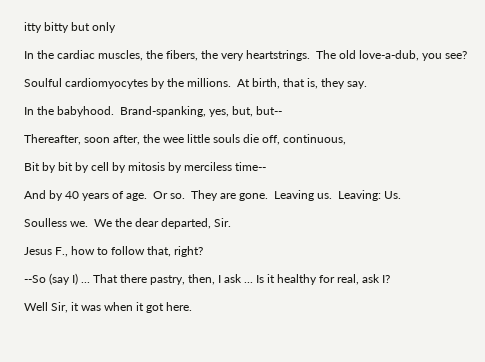itty bitty but only

In the cardiac muscles, the fibers, the very heartstrings.  The old love-a-dub, you see?

Soulful cardiomyocytes by the millions.  At birth, that is, they say.

In the babyhood.  Brand-spanking, yes, but, but--

Thereafter, soon after, the wee little souls die off, continuous,

Bit by bit by cell by mitosis by merciless time--

And by 40 years of age.  Or so.  They are gone.  Leaving us.  Leaving: Us.

Soulless we.  We the dear departed, Sir.

Jesus F., how to follow that, right?

--So (say I) ... That there pastry, then, I ask ... Is it healthy for real, ask I?

Well Sir, it was when it got here.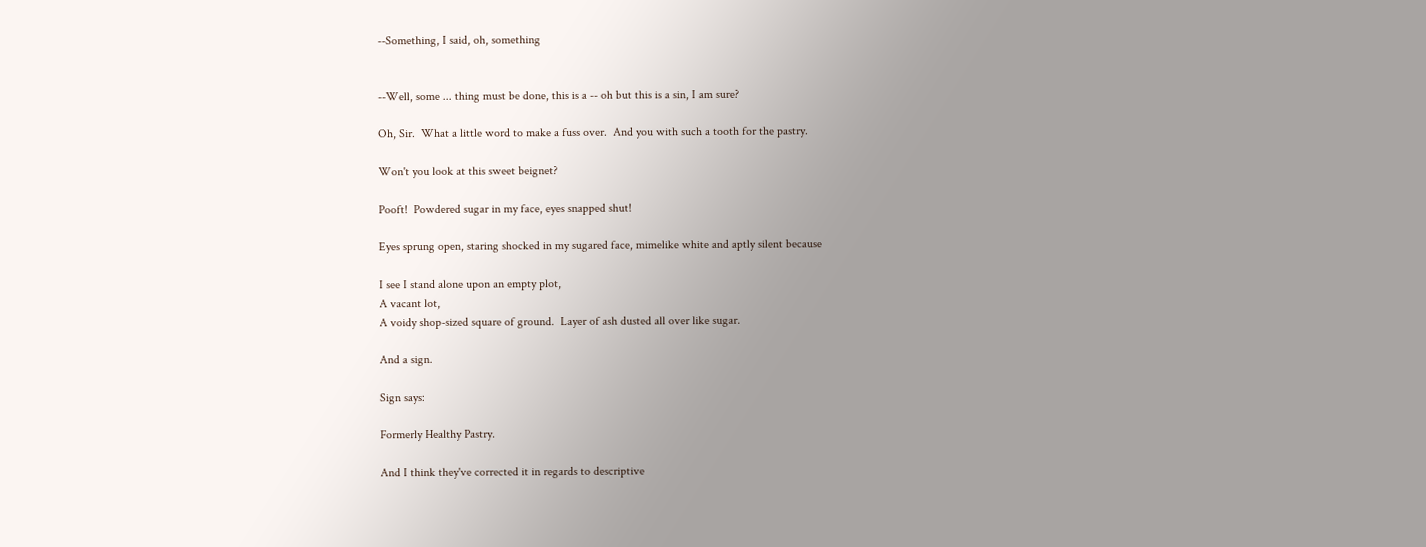--Something, I said, oh, something


--Well, some ... thing must be done, this is a -- oh but this is a sin, I am sure?

Oh, Sir.  What a little word to make a fuss over.  And you with such a tooth for the pastry.

Won't you look at this sweet beignet?

Pooft!  Powdered sugar in my face, eyes snapped shut!

Eyes sprung open, staring shocked in my sugared face, mimelike white and aptly silent because

I see I stand alone upon an empty plot,
A vacant lot,
A voidy shop-sized square of ground.  Layer of ash dusted all over like sugar.

And a sign.

Sign says:

Formerly Healthy Pastry.

And I think they've corrected it in regards to descriptive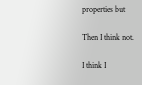properties but

Then I think not.

I think I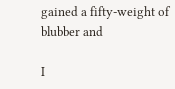gained a fifty-weight of blubber and

I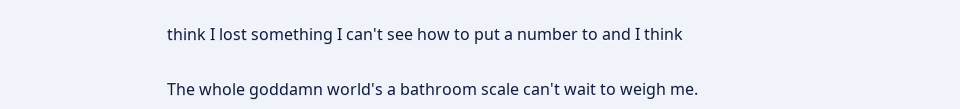think I lost something I can't see how to put a number to and I think

The whole goddamn world's a bathroom scale can't wait to weigh me.